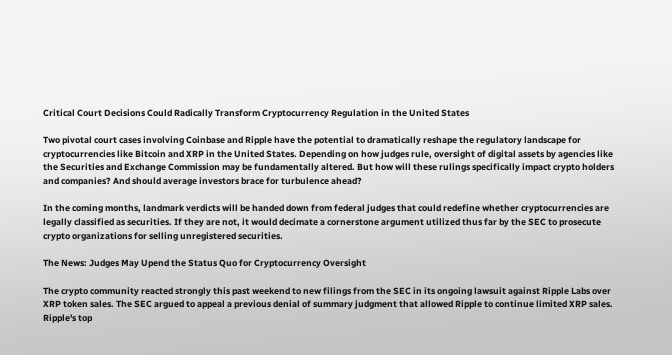Critical Court Decisions Could Radically Transform Cryptocurrency Regulation in the United States

Two pivotal court cases involving Coinbase and Ripple have the potential to dramatically reshape the regulatory landscape for cryptocurrencies like Bitcoin and XRP in the United States. Depending on how judges rule, oversight of digital assets by agencies like the Securities and Exchange Commission may be fundamentally altered. But how will these rulings specifically impact crypto holders and companies? And should average investors brace for turbulence ahead?

In the coming months, landmark verdicts will be handed down from federal judges that could redefine whether cryptocurrencies are legally classified as securities. If they are not, it would decimate a cornerstone argument utilized thus far by the SEC to prosecute crypto organizations for selling unregistered securities.

The News: Judges May Upend the Status Quo for Cryptocurrency Oversight

The crypto community reacted strongly this past weekend to new filings from the SEC in its ongoing lawsuit against Ripple Labs over XRP token sales. The SEC argued to appeal a previous denial of summary judgment that allowed Ripple to continue limited XRP sales. Ripple's top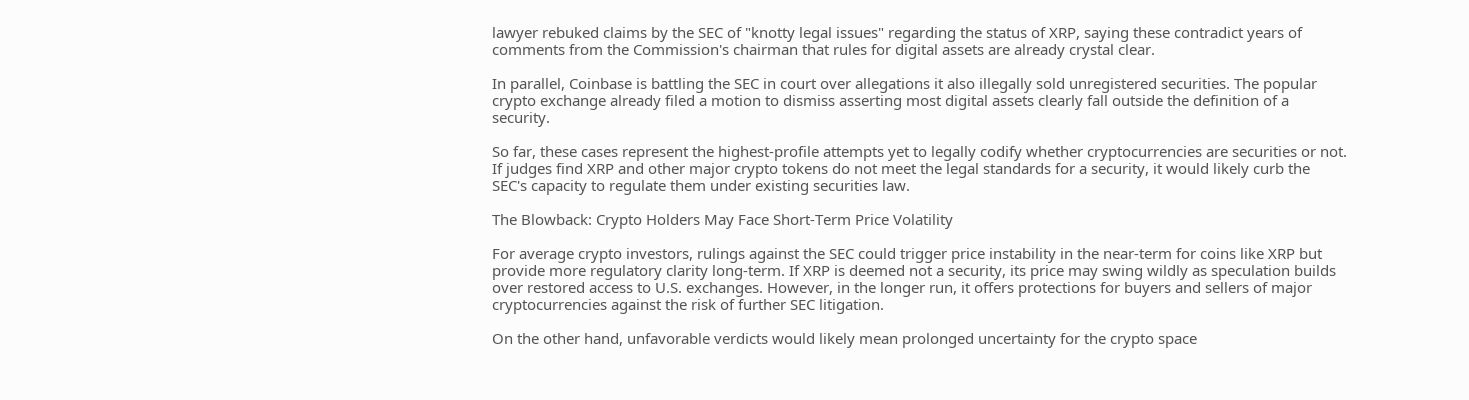lawyer rebuked claims by the SEC of "knotty legal issues" regarding the status of XRP, saying these contradict years of comments from the Commission's chairman that rules for digital assets are already crystal clear.

In parallel, Coinbase is battling the SEC in court over allegations it also illegally sold unregistered securities. The popular crypto exchange already filed a motion to dismiss asserting most digital assets clearly fall outside the definition of a security.

So far, these cases represent the highest-profile attempts yet to legally codify whether cryptocurrencies are securities or not. If judges find XRP and other major crypto tokens do not meet the legal standards for a security, it would likely curb the SEC's capacity to regulate them under existing securities law.

The Blowback: Crypto Holders May Face Short-Term Price Volatility

For average crypto investors, rulings against the SEC could trigger price instability in the near-term for coins like XRP but provide more regulatory clarity long-term. If XRP is deemed not a security, its price may swing wildly as speculation builds over restored access to U.S. exchanges. However, in the longer run, it offers protections for buyers and sellers of major cryptocurrencies against the risk of further SEC litigation.

On the other hand, unfavorable verdicts would likely mean prolonged uncertainty for the crypto space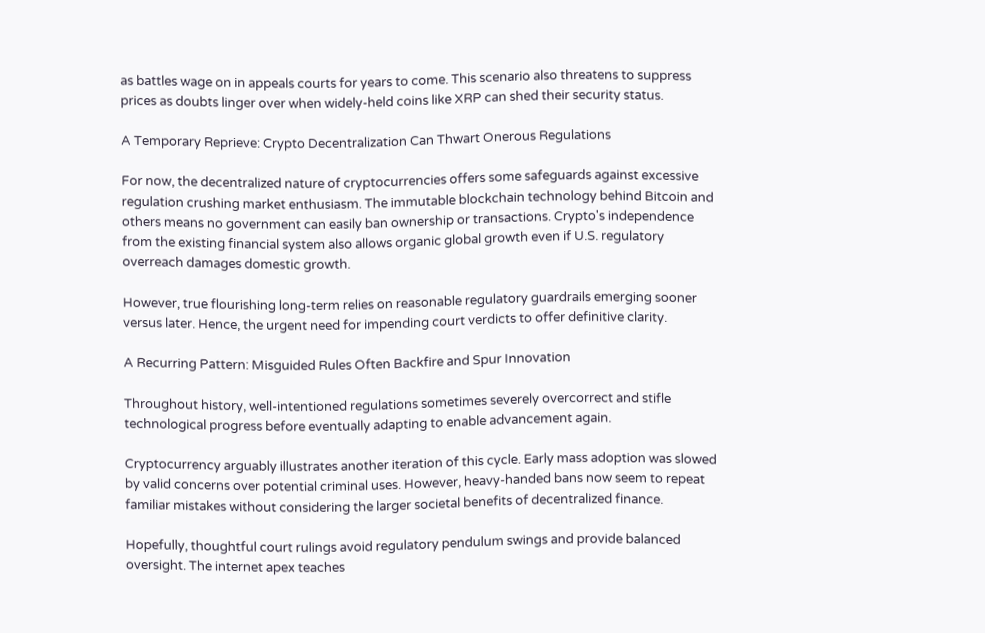as battles wage on in appeals courts for years to come. This scenario also threatens to suppress prices as doubts linger over when widely-held coins like XRP can shed their security status.

A Temporary Reprieve: Crypto Decentralization Can Thwart Onerous Regulations

For now, the decentralized nature of cryptocurrencies offers some safeguards against excessive regulation crushing market enthusiasm. The immutable blockchain technology behind Bitcoin and others means no government can easily ban ownership or transactions. Crypto's independence from the existing financial system also allows organic global growth even if U.S. regulatory overreach damages domestic growth.

However, true flourishing long-term relies on reasonable regulatory guardrails emerging sooner versus later. Hence, the urgent need for impending court verdicts to offer definitive clarity.

A Recurring Pattern: Misguided Rules Often Backfire and Spur Innovation

Throughout history, well-intentioned regulations sometimes severely overcorrect and stifle technological progress before eventually adapting to enable advancement again.

Cryptocurrency arguably illustrates another iteration of this cycle. Early mass adoption was slowed by valid concerns over potential criminal uses. However, heavy-handed bans now seem to repeat familiar mistakes without considering the larger societal benefits of decentralized finance.

Hopefully, thoughtful court rulings avoid regulatory pendulum swings and provide balanced oversight. The internet apex teaches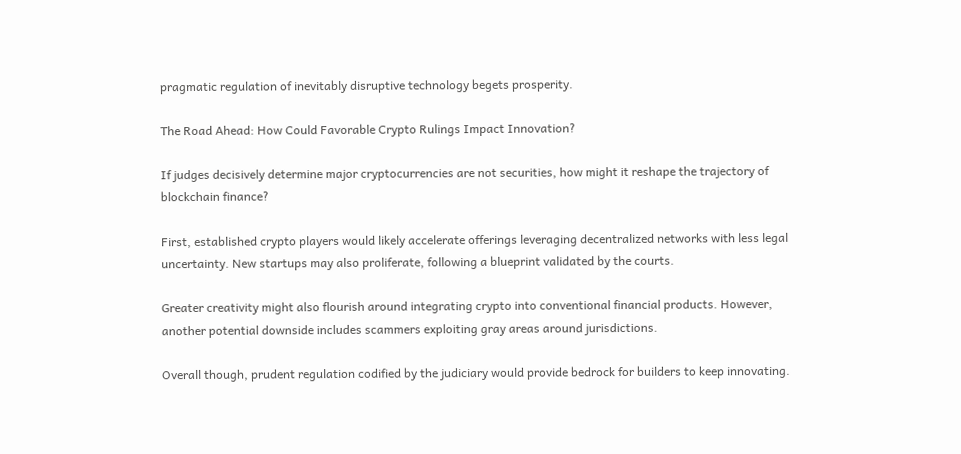pragmatic regulation of inevitably disruptive technology begets prosperity.

The Road Ahead: How Could Favorable Crypto Rulings Impact Innovation?

If judges decisively determine major cryptocurrencies are not securities, how might it reshape the trajectory of blockchain finance?

First, established crypto players would likely accelerate offerings leveraging decentralized networks with less legal uncertainty. New startups may also proliferate, following a blueprint validated by the courts.

Greater creativity might also flourish around integrating crypto into conventional financial products. However, another potential downside includes scammers exploiting gray areas around jurisdictions.

Overall though, prudent regulation codified by the judiciary would provide bedrock for builders to keep innovating.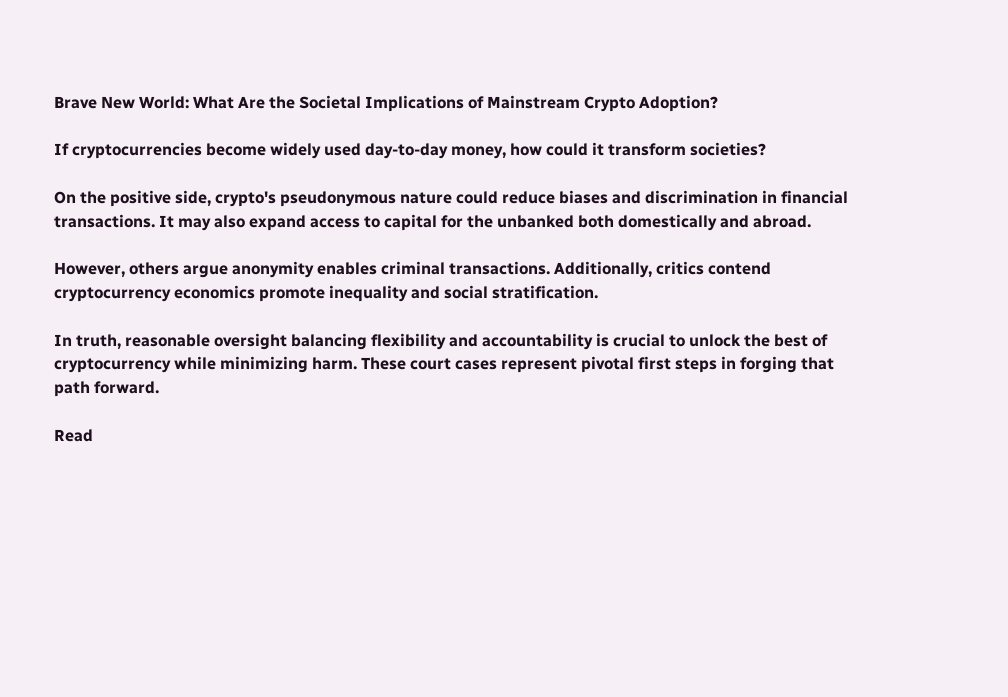Brave New World: What Are the Societal Implications of Mainstream Crypto Adoption?

If cryptocurrencies become widely used day-to-day money, how could it transform societies?

On the positive side, crypto's pseudonymous nature could reduce biases and discrimination in financial transactions. It may also expand access to capital for the unbanked both domestically and abroad.

However, others argue anonymity enables criminal transactions. Additionally, critics contend cryptocurrency economics promote inequality and social stratification.

In truth, reasonable oversight balancing flexibility and accountability is crucial to unlock the best of cryptocurrency while minimizing harm. These court cases represent pivotal first steps in forging that path forward.

Read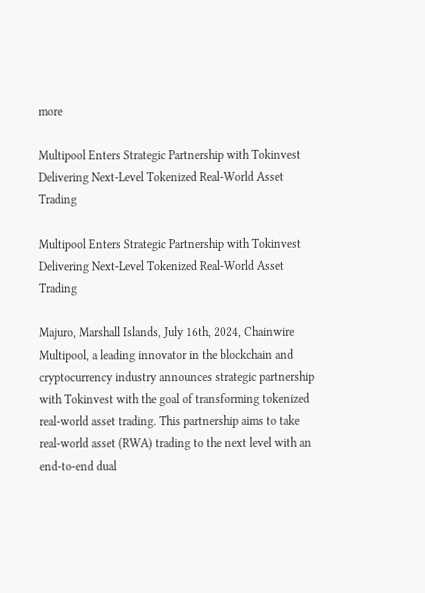more

Multipool Enters Strategic Partnership with Tokinvest Delivering Next-Level Tokenized Real-World Asset Trading

Multipool Enters Strategic Partnership with Tokinvest Delivering Next-Level Tokenized Real-World Asset Trading

Majuro, Marshall Islands, July 16th, 2024, Chainwire Multipool, a leading innovator in the blockchain and cryptocurrency industry announces strategic partnership with Tokinvest with the goal of transforming tokenized real-world asset trading. This partnership aims to take real-world asset (RWA) trading to the next level with an end-to-end dual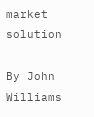market solution

By John Williams